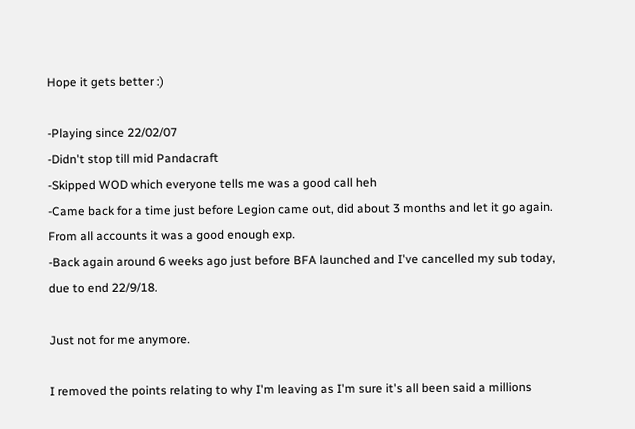Hope it gets better :)

-Playing since 22/02/07
-Didn't stop till mid Pandacraft
-Skipped WOD which everyone tells me was a good call heh
-Came back for a time just before Legion came out, did about 3 months and let it go again. From all accounts it was a good enough exp.
-Back again around 6 weeks ago just before BFA launched and I've cancelled my sub today, due to end 22/9/18.

Just not for me anymore.

I removed the points relating to why I'm leaving as I'm sure it's all been said a millions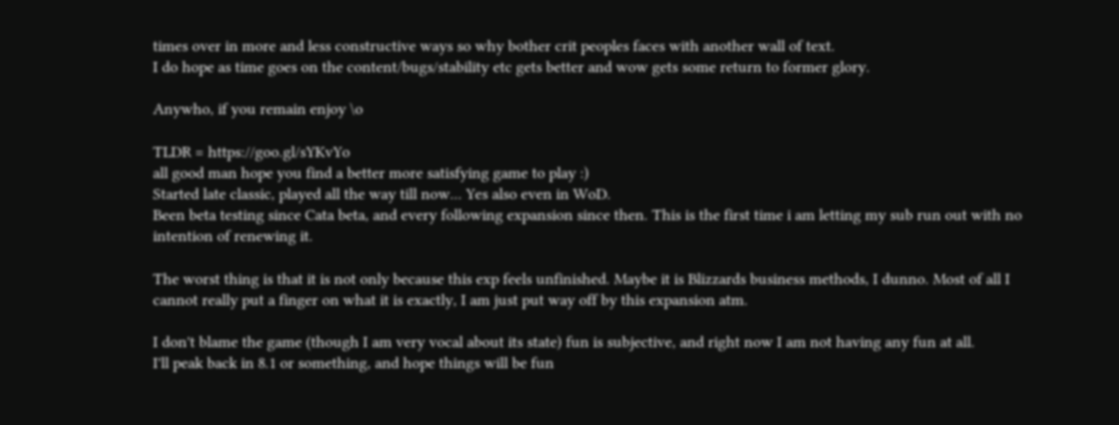times over in more and less constructive ways so why bother crit peoples faces with another wall of text.
I do hope as time goes on the content/bugs/stability etc gets better and wow gets some return to former glory.

Anywho, if you remain enjoy \o

TLDR = https://goo.gl/sYKvYo
all good man hope you find a better more satisfying game to play :)
Started late classic, played all the way till now... Yes also even in WoD.
Been beta testing since Cata beta, and every following expansion since then. This is the first time i am letting my sub run out with no intention of renewing it.

The worst thing is that it is not only because this exp feels unfinished. Maybe it is Blizzards business methods, I dunno. Most of all I cannot really put a finger on what it is exactly, I am just put way off by this expansion atm.

I don't blame the game (though I am very vocal about its state) fun is subjective, and right now I am not having any fun at all.
I'll peak back in 8.1 or something, and hope things will be fun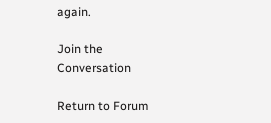again.

Join the Conversation

Return to Forum